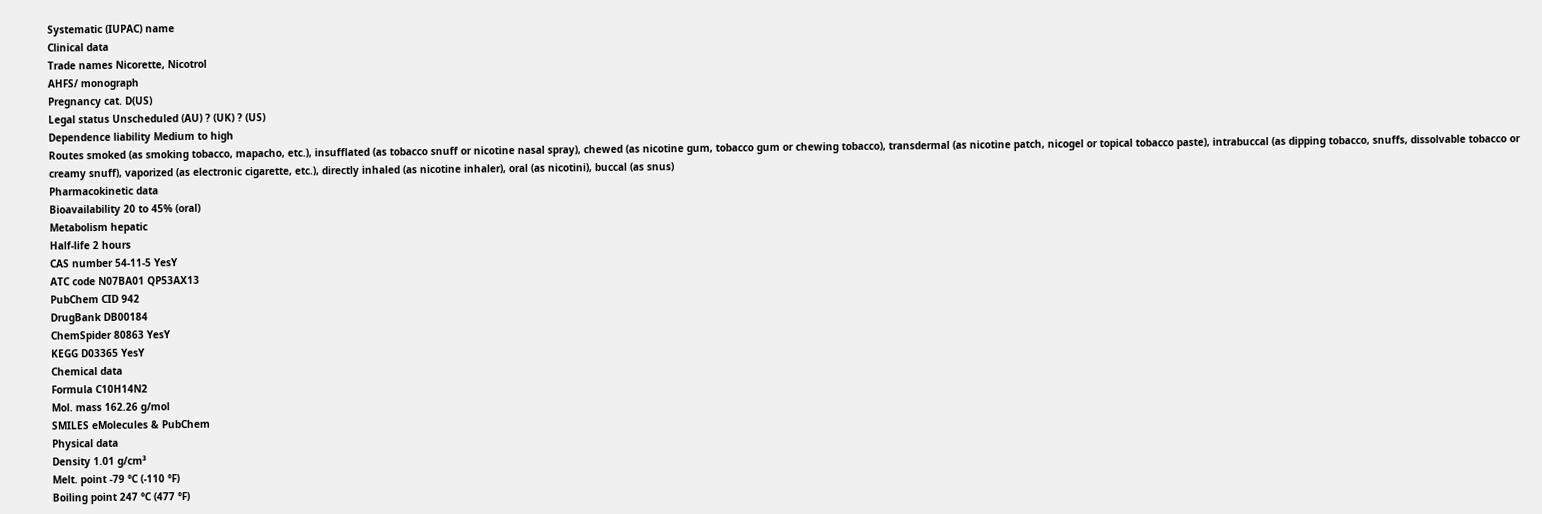Systematic (IUPAC) name
Clinical data
Trade names Nicorette, Nicotrol
AHFS/ monograph
Pregnancy cat. D(US)
Legal status Unscheduled (AU) ? (UK) ? (US)
Dependence liability Medium to high
Routes smoked (as smoking tobacco, mapacho, etc.), insufflated (as tobacco snuff or nicotine nasal spray), chewed (as nicotine gum, tobacco gum or chewing tobacco), transdermal (as nicotine patch, nicogel or topical tobacco paste), intrabuccal (as dipping tobacco, snuffs, dissolvable tobacco or creamy snuff), vaporized (as electronic cigarette, etc.), directly inhaled (as nicotine inhaler), oral (as nicotini), buccal (as snus)
Pharmacokinetic data
Bioavailability 20 to 45% (oral)
Metabolism hepatic
Half-life 2 hours
CAS number 54-11-5 YesY
ATC code N07BA01 QP53AX13
PubChem CID 942
DrugBank DB00184
ChemSpider 80863 YesY
KEGG D03365 YesY
Chemical data
Formula C10H14N2
Mol. mass 162.26 g/mol
SMILES eMolecules & PubChem
Physical data
Density 1.01 g/cm³
Melt. point -79 °C (-110 °F)
Boiling point 247 °C (477 °F)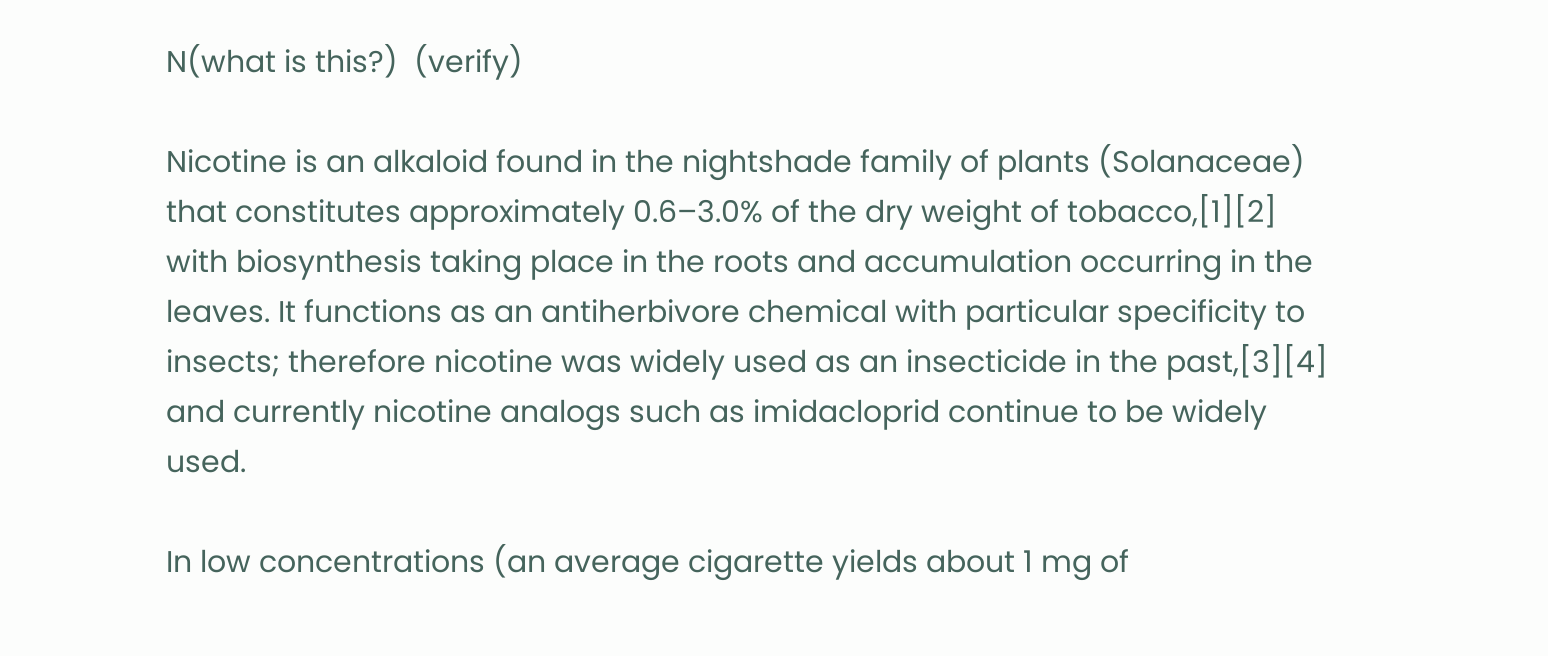N(what is this?)  (verify)

Nicotine is an alkaloid found in the nightshade family of plants (Solanaceae) that constitutes approximately 0.6–3.0% of the dry weight of tobacco,[1][2] with biosynthesis taking place in the roots and accumulation occurring in the leaves. It functions as an antiherbivore chemical with particular specificity to insects; therefore nicotine was widely used as an insecticide in the past,[3][4] and currently nicotine analogs such as imidacloprid continue to be widely used.

In low concentrations (an average cigarette yields about 1 mg of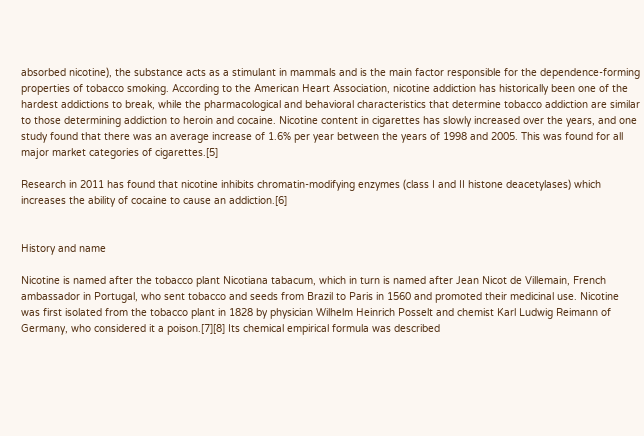absorbed nicotine), the substance acts as a stimulant in mammals and is the main factor responsible for the dependence-forming properties of tobacco smoking. According to the American Heart Association, nicotine addiction has historically been one of the hardest addictions to break, while the pharmacological and behavioral characteristics that determine tobacco addiction are similar to those determining addiction to heroin and cocaine. Nicotine content in cigarettes has slowly increased over the years, and one study found that there was an average increase of 1.6% per year between the years of 1998 and 2005. This was found for all major market categories of cigarettes.[5]

Research in 2011 has found that nicotine inhibits chromatin-modifying enzymes (class I and II histone deacetylases) which increases the ability of cocaine to cause an addiction.[6]


History and name

Nicotine is named after the tobacco plant Nicotiana tabacum, which in turn is named after Jean Nicot de Villemain, French ambassador in Portugal, who sent tobacco and seeds from Brazil to Paris in 1560 and promoted their medicinal use. Nicotine was first isolated from the tobacco plant in 1828 by physician Wilhelm Heinrich Posselt and chemist Karl Ludwig Reimann of Germany, who considered it a poison.[7][8] Its chemical empirical formula was described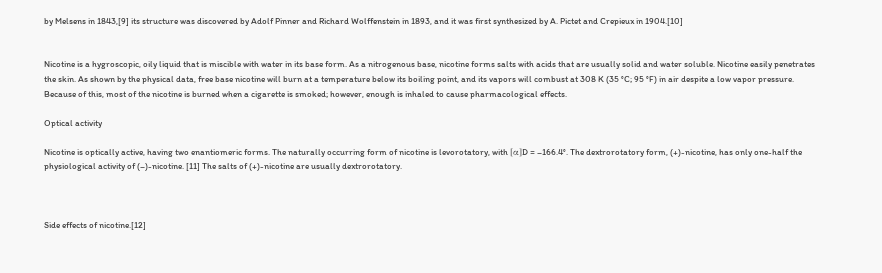by Melsens in 1843,[9] its structure was discovered by Adolf Pinner and Richard Wolffenstein in 1893, and it was first synthesized by A. Pictet and Crepieux in 1904.[10]


Nicotine is a hygroscopic, oily liquid that is miscible with water in its base form. As a nitrogenous base, nicotine forms salts with acids that are usually solid and water soluble. Nicotine easily penetrates the skin. As shown by the physical data, free base nicotine will burn at a temperature below its boiling point, and its vapors will combust at 308 K (35 °C; 95 °F) in air despite a low vapor pressure. Because of this, most of the nicotine is burned when a cigarette is smoked; however, enough is inhaled to cause pharmacological effects.

Optical activity

Nicotine is optically active, having two enantiomeric forms. The naturally occurring form of nicotine is levorotatory, with [α]D = –166.4°. The dextrorotatory form, (+)-nicotine, has only one-half the physiological activity of (–)-nicotine. [11] The salts of (+)-nicotine are usually dextrorotatory.



Side effects of nicotine.[12]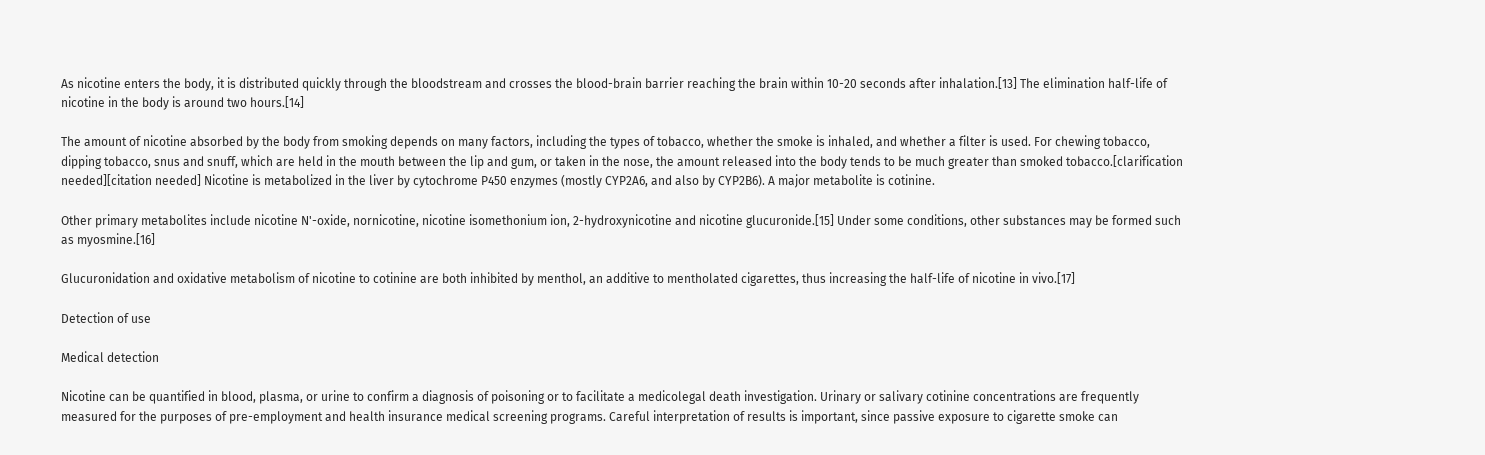As nicotine enters the body, it is distributed quickly through the bloodstream and crosses the blood-brain barrier reaching the brain within 10-20 seconds after inhalation.[13] The elimination half-life of nicotine in the body is around two hours.[14]

The amount of nicotine absorbed by the body from smoking depends on many factors, including the types of tobacco, whether the smoke is inhaled, and whether a filter is used. For chewing tobacco, dipping tobacco, snus and snuff, which are held in the mouth between the lip and gum, or taken in the nose, the amount released into the body tends to be much greater than smoked tobacco.[clarification needed][citation needed] Nicotine is metabolized in the liver by cytochrome P450 enzymes (mostly CYP2A6, and also by CYP2B6). A major metabolite is cotinine.

Other primary metabolites include nicotine N'-oxide, nornicotine, nicotine isomethonium ion, 2-hydroxynicotine and nicotine glucuronide.[15] Under some conditions, other substances may be formed such as myosmine.[16]

Glucuronidation and oxidative metabolism of nicotine to cotinine are both inhibited by menthol, an additive to mentholated cigarettes, thus increasing the half-life of nicotine in vivo.[17]

Detection of use

Medical detection

Nicotine can be quantified in blood, plasma, or urine to confirm a diagnosis of poisoning or to facilitate a medicolegal death investigation. Urinary or salivary cotinine concentrations are frequently measured for the purposes of pre-employment and health insurance medical screening programs. Careful interpretation of results is important, since passive exposure to cigarette smoke can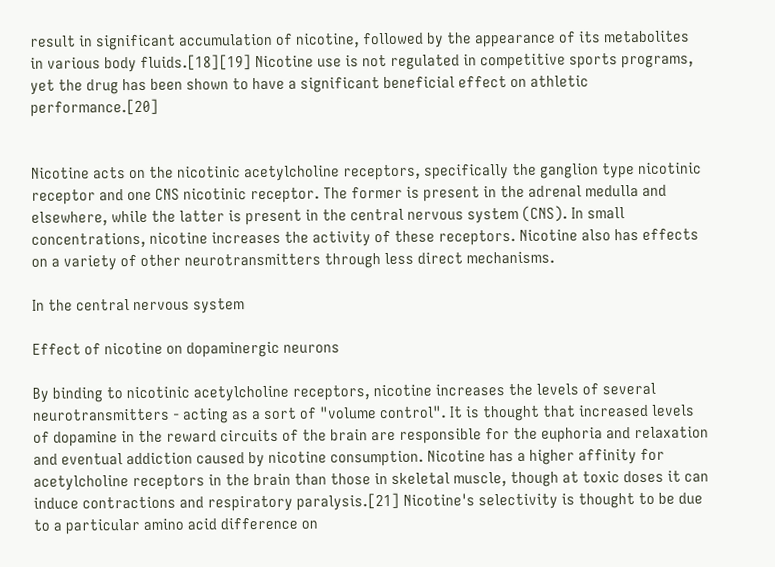result in significant accumulation of nicotine, followed by the appearance of its metabolites in various body fluids.[18][19] Nicotine use is not regulated in competitive sports programs, yet the drug has been shown to have a significant beneficial effect on athletic performance.[20]


Nicotine acts on the nicotinic acetylcholine receptors, specifically the ganglion type nicotinic receptor and one CNS nicotinic receptor. The former is present in the adrenal medulla and elsewhere, while the latter is present in the central nervous system (CNS). In small concentrations, nicotine increases the activity of these receptors. Nicotine also has effects on a variety of other neurotransmitters through less direct mechanisms.

In the central nervous system

Effect of nicotine on dopaminergic neurons

By binding to nicotinic acetylcholine receptors, nicotine increases the levels of several neurotransmitters - acting as a sort of "volume control". It is thought that increased levels of dopamine in the reward circuits of the brain are responsible for the euphoria and relaxation and eventual addiction caused by nicotine consumption. Nicotine has a higher affinity for acetylcholine receptors in the brain than those in skeletal muscle, though at toxic doses it can induce contractions and respiratory paralysis.[21] Nicotine's selectivity is thought to be due to a particular amino acid difference on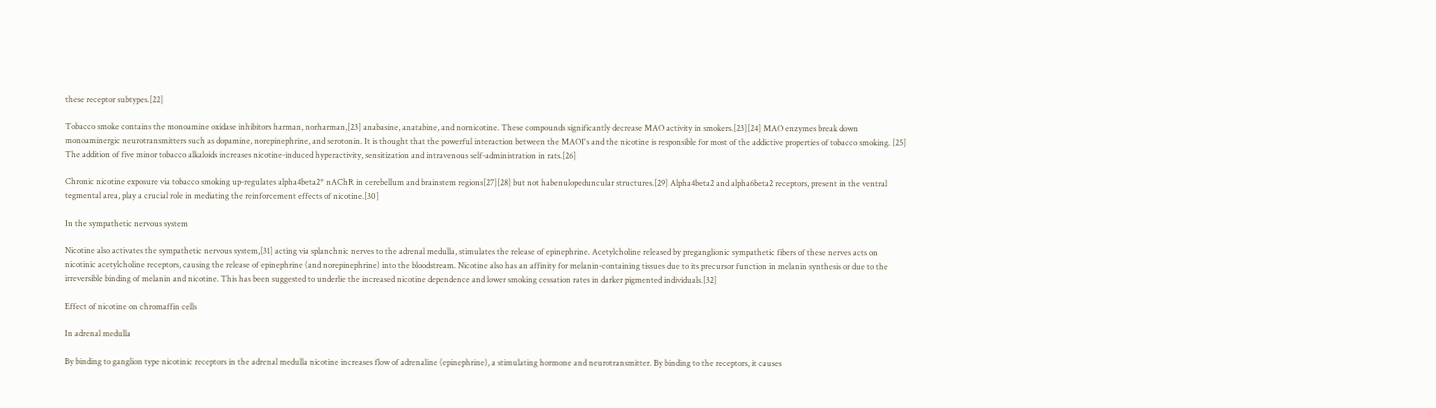these receptor subtypes.[22]

Tobacco smoke contains the monoamine oxidase inhibitors harman, norharman,[23] anabasine, anatabine, and nornicotine. These compounds significantly decrease MAO activity in smokers.[23][24] MAO enzymes break down monoaminergic neurotransmitters such as dopamine, norepinephrine, and serotonin. It is thought that the powerful interaction between the MAOI's and the nicotine is responsible for most of the addictive properties of tobacco smoking. [25] The addition of five minor tobacco alkaloids increases nicotine-induced hyperactivity, sensitization and intravenous self-administration in rats.[26]

Chronic nicotine exposure via tobacco smoking up-regulates alpha4beta2* nAChR in cerebellum and brainstem regions[27][28] but not habenulopeduncular structures.[29] Alpha4beta2 and alpha6beta2 receptors, present in the ventral tegmental area, play a crucial role in mediating the reinforcement effects of nicotine.[30]

In the sympathetic nervous system

Nicotine also activates the sympathetic nervous system,[31] acting via splanchnic nerves to the adrenal medulla, stimulates the release of epinephrine. Acetylcholine released by preganglionic sympathetic fibers of these nerves acts on nicotinic acetylcholine receptors, causing the release of epinephrine (and norepinephrine) into the bloodstream. Nicotine also has an affinity for melanin-containing tissues due to its precursor function in melanin synthesis or due to the irreversible binding of melanin and nicotine. This has been suggested to underlie the increased nicotine dependence and lower smoking cessation rates in darker pigmented individuals.[32]

Effect of nicotine on chromaffin cells

In adrenal medulla

By binding to ganglion type nicotinic receptors in the adrenal medulla nicotine increases flow of adrenaline (epinephrine), a stimulating hormone and neurotransmitter. By binding to the receptors, it causes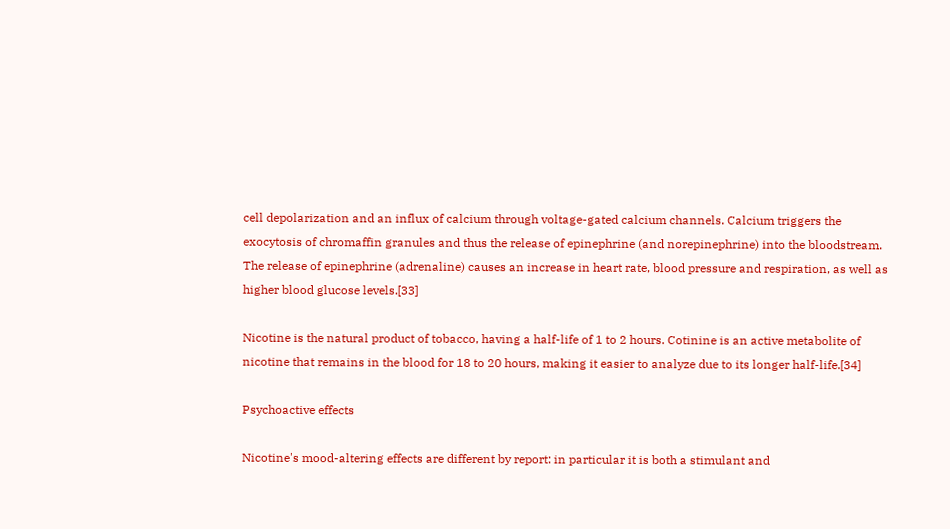cell depolarization and an influx of calcium through voltage-gated calcium channels. Calcium triggers the exocytosis of chromaffin granules and thus the release of epinephrine (and norepinephrine) into the bloodstream. The release of epinephrine (adrenaline) causes an increase in heart rate, blood pressure and respiration, as well as higher blood glucose levels.[33]

Nicotine is the natural product of tobacco, having a half-life of 1 to 2 hours. Cotinine is an active metabolite of nicotine that remains in the blood for 18 to 20 hours, making it easier to analyze due to its longer half-life.[34]

Psychoactive effects

Nicotine's mood-altering effects are different by report: in particular it is both a stimulant and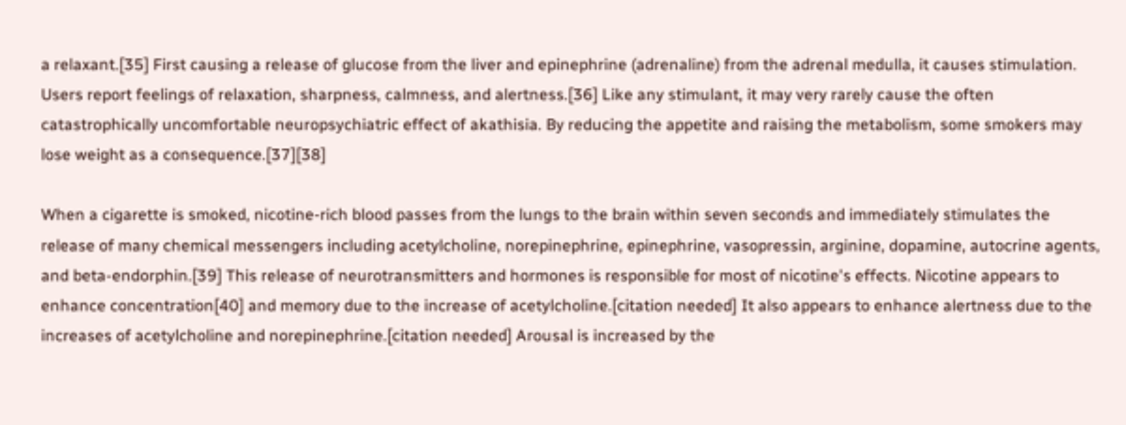a relaxant.[35] First causing a release of glucose from the liver and epinephrine (adrenaline) from the adrenal medulla, it causes stimulation. Users report feelings of relaxation, sharpness, calmness, and alertness.[36] Like any stimulant, it may very rarely cause the often catastrophically uncomfortable neuropsychiatric effect of akathisia. By reducing the appetite and raising the metabolism, some smokers may lose weight as a consequence.[37][38]

When a cigarette is smoked, nicotine-rich blood passes from the lungs to the brain within seven seconds and immediately stimulates the release of many chemical messengers including acetylcholine, norepinephrine, epinephrine, vasopressin, arginine, dopamine, autocrine agents, and beta-endorphin.[39] This release of neurotransmitters and hormones is responsible for most of nicotine's effects. Nicotine appears to enhance concentration[40] and memory due to the increase of acetylcholine.[citation needed] It also appears to enhance alertness due to the increases of acetylcholine and norepinephrine.[citation needed] Arousal is increased by the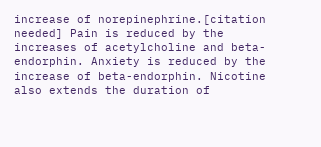increase of norepinephrine.[citation needed] Pain is reduced by the increases of acetylcholine and beta-endorphin. Anxiety is reduced by the increase of beta-endorphin. Nicotine also extends the duration of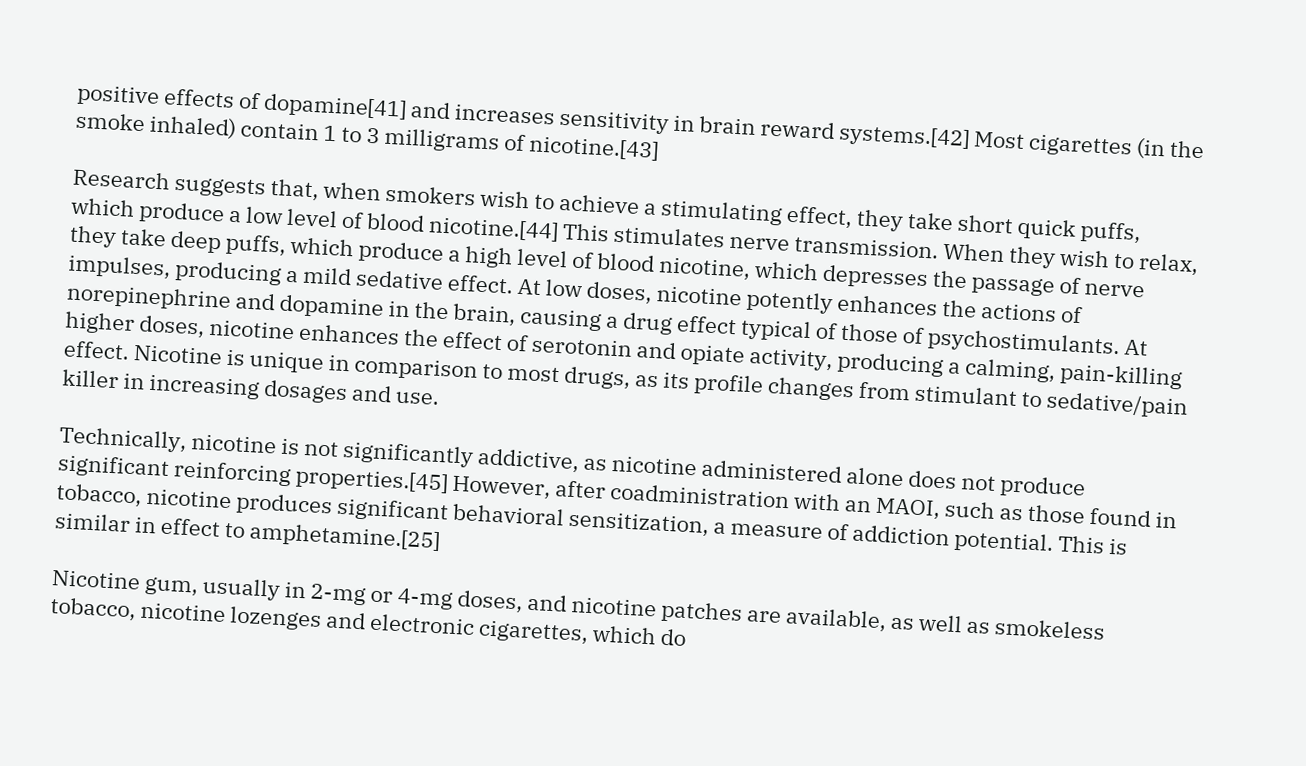positive effects of dopamine[41] and increases sensitivity in brain reward systems.[42] Most cigarettes (in the smoke inhaled) contain 1 to 3 milligrams of nicotine.[43]

Research suggests that, when smokers wish to achieve a stimulating effect, they take short quick puffs, which produce a low level of blood nicotine.[44] This stimulates nerve transmission. When they wish to relax, they take deep puffs, which produce a high level of blood nicotine, which depresses the passage of nerve impulses, producing a mild sedative effect. At low doses, nicotine potently enhances the actions of norepinephrine and dopamine in the brain, causing a drug effect typical of those of psychostimulants. At higher doses, nicotine enhances the effect of serotonin and opiate activity, producing a calming, pain-killing effect. Nicotine is unique in comparison to most drugs, as its profile changes from stimulant to sedative/pain killer in increasing dosages and use.

Technically, nicotine is not significantly addictive, as nicotine administered alone does not produce significant reinforcing properties.[45] However, after coadministration with an MAOI, such as those found in tobacco, nicotine produces significant behavioral sensitization, a measure of addiction potential. This is similar in effect to amphetamine.[25]

Nicotine gum, usually in 2-mg or 4-mg doses, and nicotine patches are available, as well as smokeless tobacco, nicotine lozenges and electronic cigarettes, which do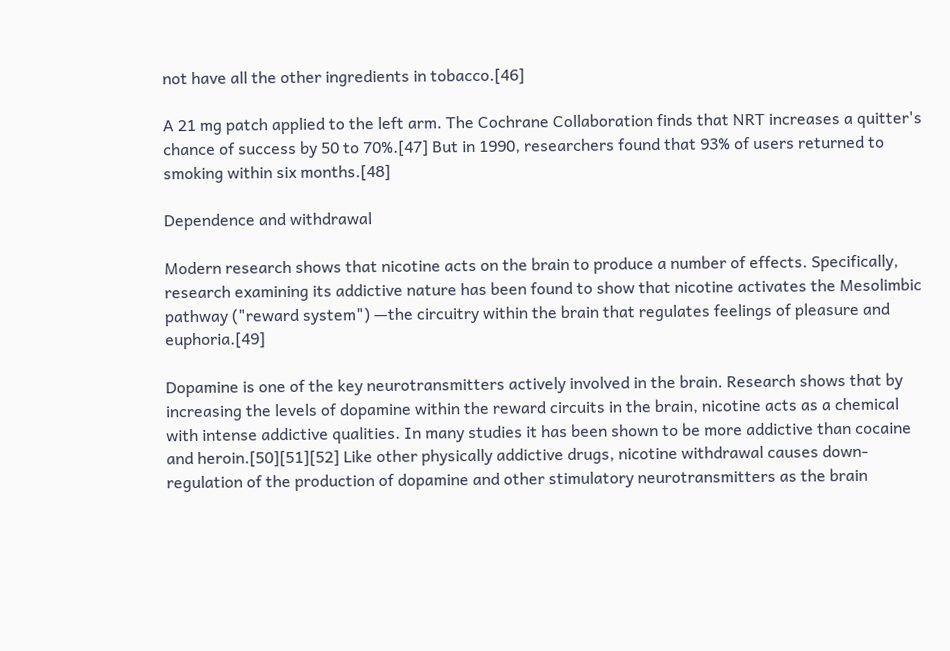not have all the other ingredients in tobacco.[46]

A 21 mg patch applied to the left arm. The Cochrane Collaboration finds that NRT increases a quitter's chance of success by 50 to 70%.[47] But in 1990, researchers found that 93% of users returned to smoking within six months.[48]

Dependence and withdrawal

Modern research shows that nicotine acts on the brain to produce a number of effects. Specifically, research examining its addictive nature has been found to show that nicotine activates the Mesolimbic pathway ("reward system") —the circuitry within the brain that regulates feelings of pleasure and euphoria.[49]

Dopamine is one of the key neurotransmitters actively involved in the brain. Research shows that by increasing the levels of dopamine within the reward circuits in the brain, nicotine acts as a chemical with intense addictive qualities. In many studies it has been shown to be more addictive than cocaine and heroin.[50][51][52] Like other physically addictive drugs, nicotine withdrawal causes down-regulation of the production of dopamine and other stimulatory neurotransmitters as the brain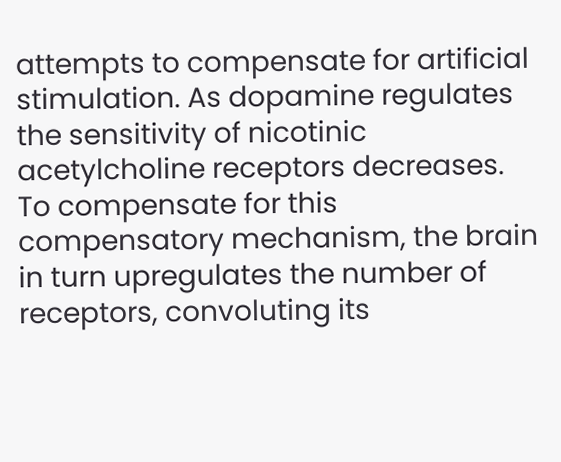attempts to compensate for artificial stimulation. As dopamine regulates the sensitivity of nicotinic acetylcholine receptors decreases. To compensate for this compensatory mechanism, the brain in turn upregulates the number of receptors, convoluting its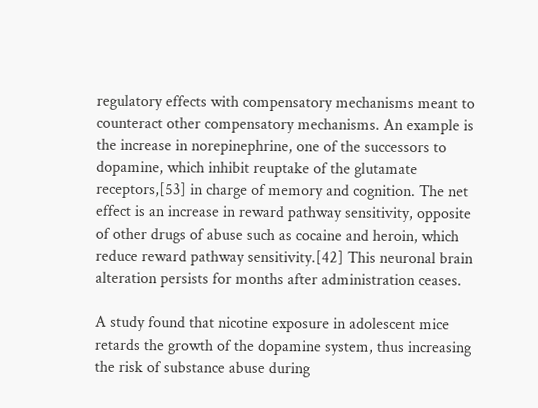regulatory effects with compensatory mechanisms meant to counteract other compensatory mechanisms. An example is the increase in norepinephrine, one of the successors to dopamine, which inhibit reuptake of the glutamate receptors,[53] in charge of memory and cognition. The net effect is an increase in reward pathway sensitivity, opposite of other drugs of abuse such as cocaine and heroin, which reduce reward pathway sensitivity.[42] This neuronal brain alteration persists for months after administration ceases.

A study found that nicotine exposure in adolescent mice retards the growth of the dopamine system, thus increasing the risk of substance abuse during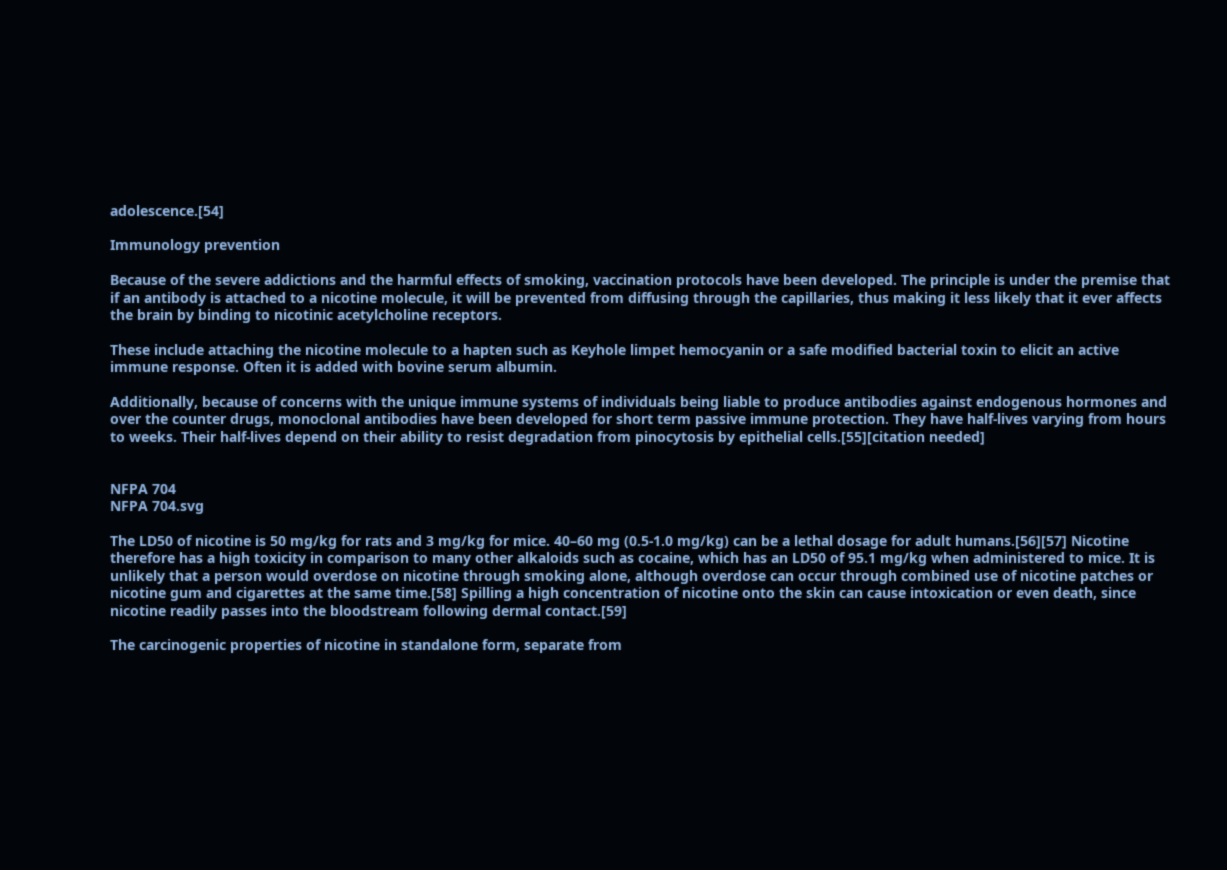adolescence.[54]

Immunology prevention

Because of the severe addictions and the harmful effects of smoking, vaccination protocols have been developed. The principle is under the premise that if an antibody is attached to a nicotine molecule, it will be prevented from diffusing through the capillaries, thus making it less likely that it ever affects the brain by binding to nicotinic acetylcholine receptors.

These include attaching the nicotine molecule to a hapten such as Keyhole limpet hemocyanin or a safe modified bacterial toxin to elicit an active immune response. Often it is added with bovine serum albumin.

Additionally, because of concerns with the unique immune systems of individuals being liable to produce antibodies against endogenous hormones and over the counter drugs, monoclonal antibodies have been developed for short term passive immune protection. They have half-lives varying from hours to weeks. Their half-lives depend on their ability to resist degradation from pinocytosis by epithelial cells.[55][citation needed]


NFPA 704
NFPA 704.svg

The LD50 of nicotine is 50 mg/kg for rats and 3 mg/kg for mice. 40–60 mg (0.5-1.0 mg/kg) can be a lethal dosage for adult humans.[56][57] Nicotine therefore has a high toxicity in comparison to many other alkaloids such as cocaine, which has an LD50 of 95.1 mg/kg when administered to mice. It is unlikely that a person would overdose on nicotine through smoking alone, although overdose can occur through combined use of nicotine patches or nicotine gum and cigarettes at the same time.[58] Spilling a high concentration of nicotine onto the skin can cause intoxication or even death, since nicotine readily passes into the bloodstream following dermal contact.[59]

The carcinogenic properties of nicotine in standalone form, separate from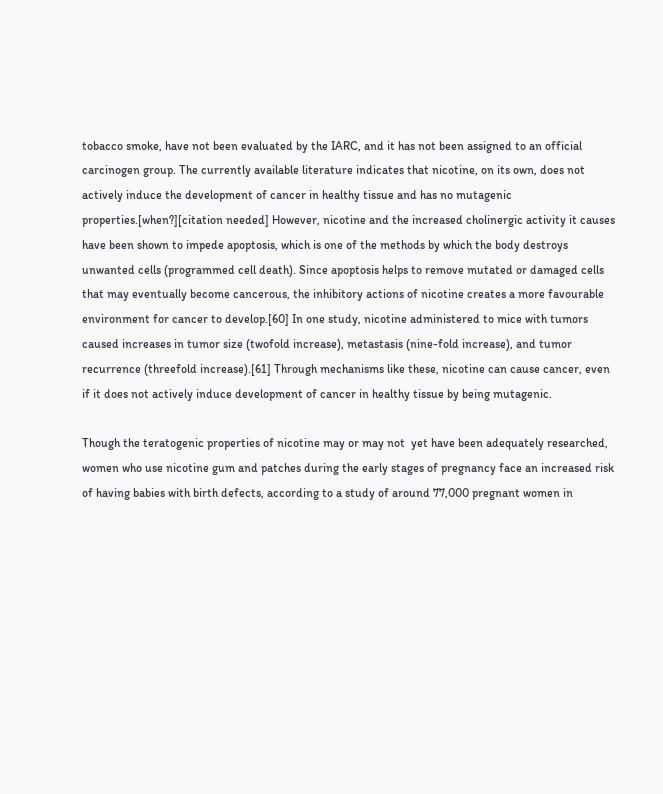tobacco smoke, have not been evaluated by the IARC, and it has not been assigned to an official carcinogen group. The currently available literature indicates that nicotine, on its own, does not actively induce the development of cancer in healthy tissue and has no mutagenic properties.[when?][citation needed] However, nicotine and the increased cholinergic activity it causes have been shown to impede apoptosis, which is one of the methods by which the body destroys unwanted cells (programmed cell death). Since apoptosis helps to remove mutated or damaged cells that may eventually become cancerous, the inhibitory actions of nicotine creates a more favourable environment for cancer to develop.[60] In one study, nicotine administered to mice with tumors caused increases in tumor size (twofold increase), metastasis (nine-fold increase), and tumor recurrence (threefold increase).[61] Through mechanisms like these, nicotine can cause cancer, even if it does not actively induce development of cancer in healthy tissue by being mutagenic.

Though the teratogenic properties of nicotine may or may not  yet have been adequately researched, women who use nicotine gum and patches during the early stages of pregnancy face an increased risk of having babies with birth defects, according to a study of around 77,000 pregnant women in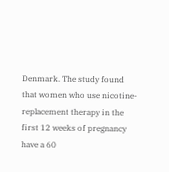Denmark. The study found that women who use nicotine-replacement therapy in the first 12 weeks of pregnancy have a 60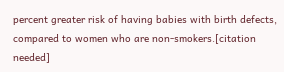percent greater risk of having babies with birth defects, compared to women who are non-smokers.[citation needed]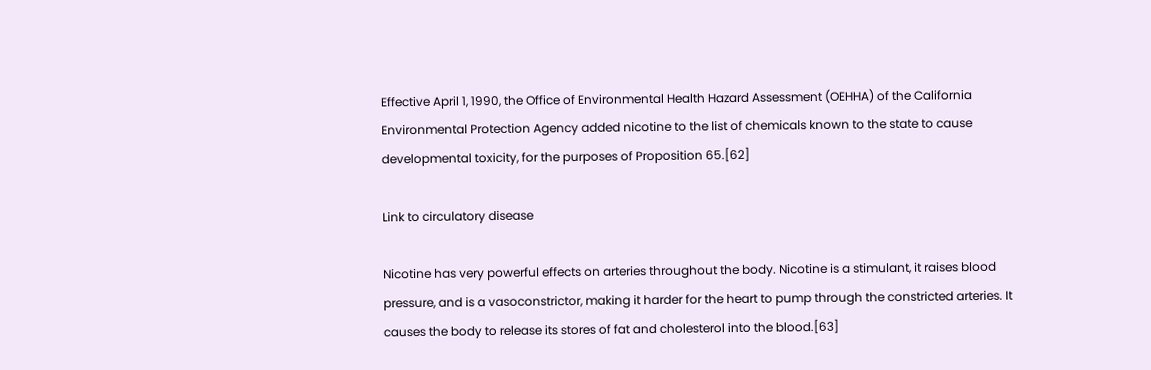Effective April 1, 1990, the Office of Environmental Health Hazard Assessment (OEHHA) of the California Environmental Protection Agency added nicotine to the list of chemicals known to the state to cause developmental toxicity, for the purposes of Proposition 65.[62]

Link to circulatory disease

Nicotine has very powerful effects on arteries throughout the body. Nicotine is a stimulant, it raises blood pressure, and is a vasoconstrictor, making it harder for the heart to pump through the constricted arteries. It causes the body to release its stores of fat and cholesterol into the blood.[63]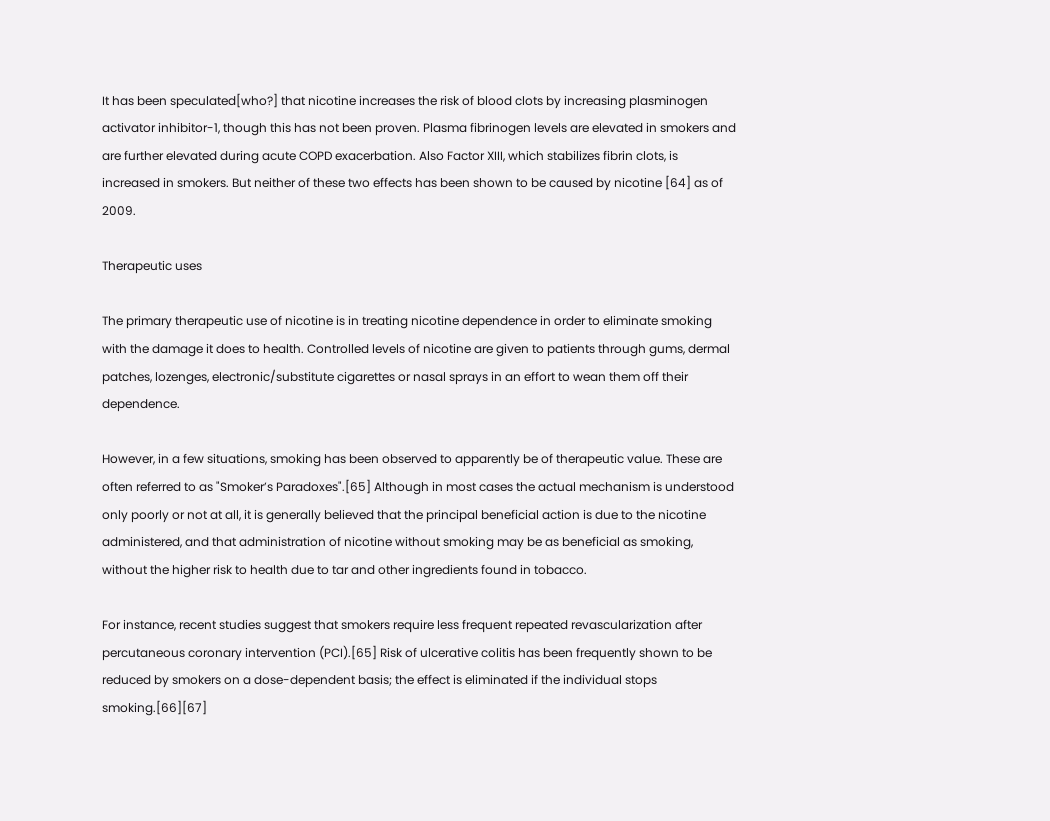It has been speculated[who?] that nicotine increases the risk of blood clots by increasing plasminogen activator inhibitor-1, though this has not been proven. Plasma fibrinogen levels are elevated in smokers and are further elevated during acute COPD exacerbation. Also Factor XIII, which stabilizes fibrin clots, is increased in smokers. But neither of these two effects has been shown to be caused by nicotine [64] as of 2009.

Therapeutic uses

The primary therapeutic use of nicotine is in treating nicotine dependence in order to eliminate smoking with the damage it does to health. Controlled levels of nicotine are given to patients through gums, dermal patches, lozenges, electronic/substitute cigarettes or nasal sprays in an effort to wean them off their dependence.

However, in a few situations, smoking has been observed to apparently be of therapeutic value. These are often referred to as "Smoker’s Paradoxes".[65] Although in most cases the actual mechanism is understood only poorly or not at all, it is generally believed that the principal beneficial action is due to the nicotine administered, and that administration of nicotine without smoking may be as beneficial as smoking, without the higher risk to health due to tar and other ingredients found in tobacco.

For instance, recent studies suggest that smokers require less frequent repeated revascularization after percutaneous coronary intervention (PCI).[65] Risk of ulcerative colitis has been frequently shown to be reduced by smokers on a dose-dependent basis; the effect is eliminated if the individual stops smoking.[66][67]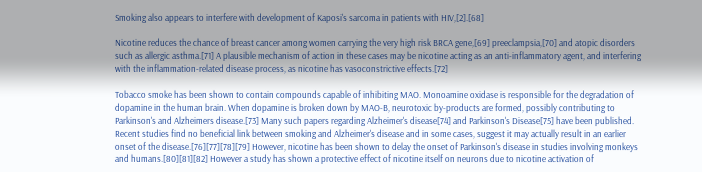Smoking also appears to interfere with development of Kaposi's sarcoma in patients with HIV,[2].[68]

Nicotine reduces the chance of breast cancer among women carrying the very high risk BRCA gene,[69] preeclampsia,[70] and atopic disorders such as allergic asthma.[71] A plausible mechanism of action in these cases may be nicotine acting as an anti-inflammatory agent, and interfering with the inflammation-related disease process, as nicotine has vasoconstrictive effects.[72]

Tobacco smoke has been shown to contain compounds capable of inhibiting MAO. Monoamine oxidase is responsible for the degradation of dopamine in the human brain. When dopamine is broken down by MAO-B, neurotoxic by-products are formed, possibly contributing to Parkinson's and Alzheimers disease.[73] Many such papers regarding Alzheimer's disease[74] and Parkinson's Disease[75] have been published. Recent studies find no beneficial link between smoking and Alzheimer's disease and in some cases, suggest it may actually result in an earlier onset of the disease.[76][77][78][79] However, nicotine has been shown to delay the onset of Parkinson's disease in studies involving monkeys and humans.[80][81][82] However a study has shown a protective effect of nicotine itself on neurons due to nicotine activation of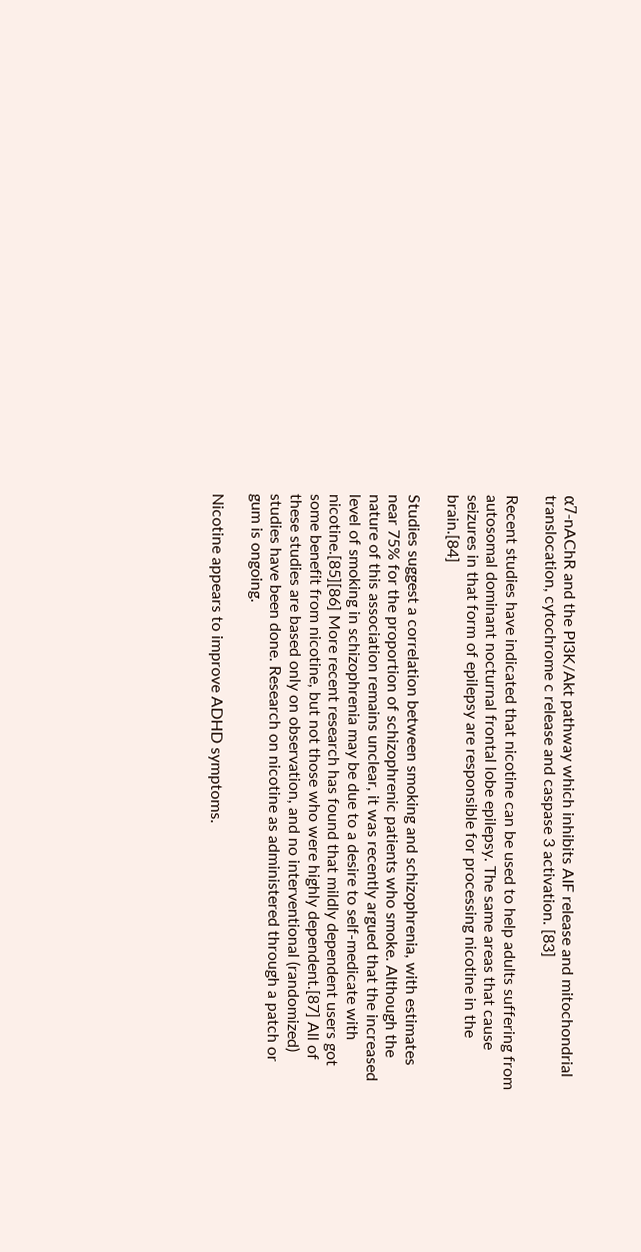α7-nAChR and the PI3K/Akt pathway which inhibits AIF release and mitochondrial translocation, cytochrome c release and caspase 3 activation. [83]

Recent studies have indicated that nicotine can be used to help adults suffering from autosomal dominant nocturnal frontal lobe epilepsy. The same areas that cause seizures in that form of epilepsy are responsible for processing nicotine in the brain.[84]

Studies suggest a correlation between smoking and schizophrenia, with estimates near 75% for the proportion of schizophrenic patients who smoke. Although the nature of this association remains unclear, it was recently argued that the increased level of smoking in schizophrenia may be due to a desire to self-medicate with nicotine.[85][86] More recent research has found that mildly dependent users got some benefit from nicotine, but not those who were highly dependent.[87] All of these studies are based only on observation, and no interventional (randomized) studies have been done. Research on nicotine as administered through a patch or gum is ongoing.

Nicotine appears to improve ADHD symptoms.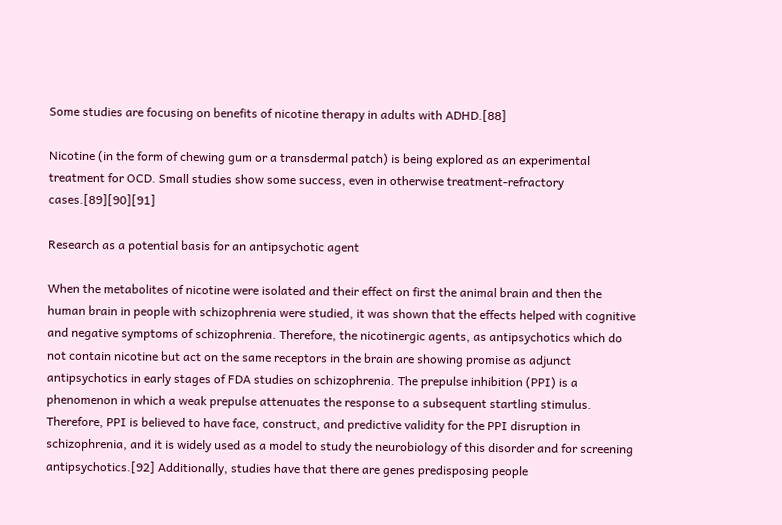Some studies are focusing on benefits of nicotine therapy in adults with ADHD.[88]

Nicotine (in the form of chewing gum or a transdermal patch) is being explored as an experimental treatment for OCD. Small studies show some success, even in otherwise treatment-refractory cases.[89][90][91]

Research as a potential basis for an antipsychotic agent

When the metabolites of nicotine were isolated and their effect on first the animal brain and then the human brain in people with schizophrenia were studied, it was shown that the effects helped with cognitive and negative symptoms of schizophrenia. Therefore, the nicotinergic agents, as antipsychotics which do not contain nicotine but act on the same receptors in the brain are showing promise as adjunct antipsychotics in early stages of FDA studies on schizophrenia. The prepulse inhibition (PPI) is a phenomenon in which a weak prepulse attenuates the response to a subsequent startling stimulus. Therefore, PPI is believed to have face, construct, and predictive validity for the PPI disruption in schizophrenia, and it is widely used as a model to study the neurobiology of this disorder and for screening antipsychotics.[92] Additionally, studies have that there are genes predisposing people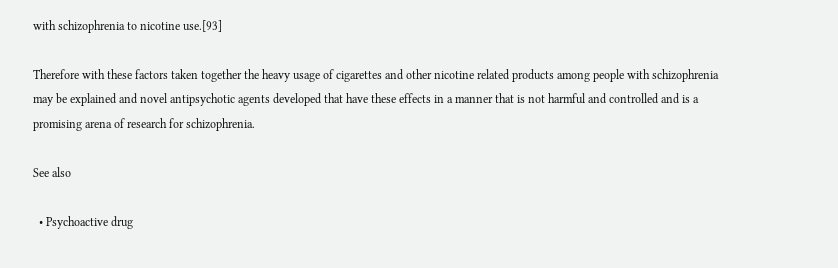with schizophrenia to nicotine use.[93]

Therefore with these factors taken together the heavy usage of cigarettes and other nicotine related products among people with schizophrenia may be explained and novel antipsychotic agents developed that have these effects in a manner that is not harmful and controlled and is a promising arena of research for schizophrenia.

See also

  • Psychoactive drug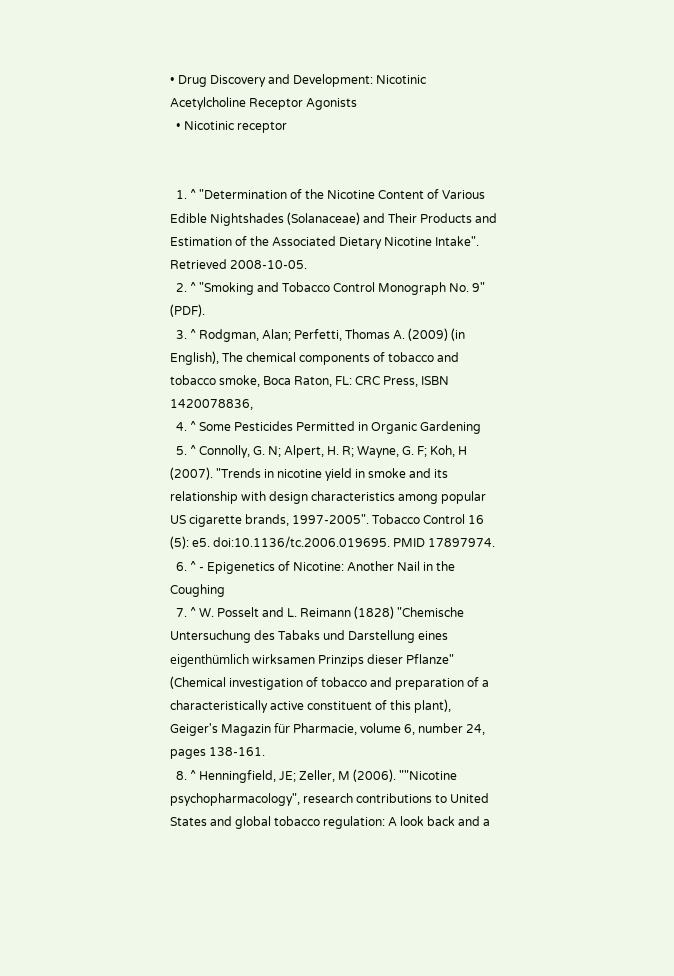• Drug Discovery and Development: Nicotinic Acetylcholine Receptor Agonists
  • Nicotinic receptor


  1. ^ "Determination of the Nicotine Content of Various Edible Nightshades (Solanaceae) and Their Products and Estimation of the Associated Dietary Nicotine Intake". Retrieved 2008-10-05.
  2. ^ "Smoking and Tobacco Control Monograph No. 9" (PDF).
  3. ^ Rodgman, Alan; Perfetti, Thomas A. (2009) (in English), The chemical components of tobacco and tobacco smoke, Boca Raton, FL: CRC Press, ISBN 1420078836,
  4. ^ Some Pesticides Permitted in Organic Gardening
  5. ^ Connolly, G. N; Alpert, H. R; Wayne, G. F; Koh, H (2007). "Trends in nicotine yield in smoke and its relationship with design characteristics among popular US cigarette brands, 1997-2005". Tobacco Control 16 (5): e5. doi:10.1136/tc.2006.019695. PMID 17897974.
  6. ^ - Epigenetics of Nicotine: Another Nail in the Coughing
  7. ^ W. Posselt and L. Reimann (1828) "Chemische Untersuchung des Tabaks und Darstellung eines eigenthümlich wirksamen Prinzips dieser Pflanze" (Chemical investigation of tobacco and preparation of a characteristically active constituent of this plant), Geiger's Magazin für Pharmacie, volume 6, number 24, pages 138-161.
  8. ^ Henningfield, JE; Zeller, M (2006). ""Nicotine psychopharmacology", research contributions to United States and global tobacco regulation: A look back and a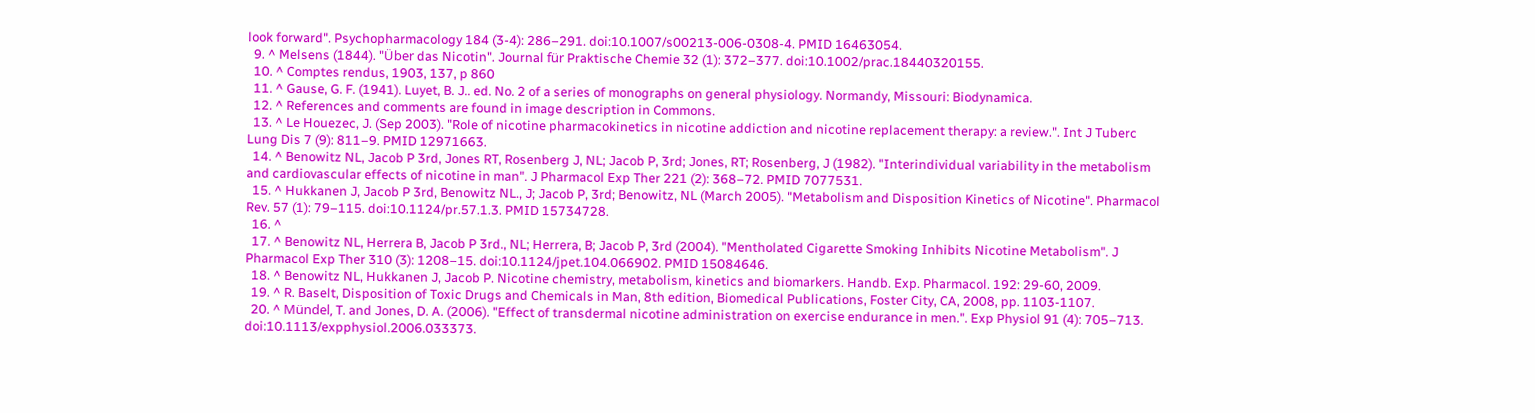look forward". Psychopharmacology 184 (3-4): 286–291. doi:10.1007/s00213-006-0308-4. PMID 16463054.
  9. ^ Melsens (1844). "Über das Nicotin". Journal für Praktische Chemie 32 (1): 372–377. doi:10.1002/prac.18440320155.
  10. ^ Comptes rendus, 1903, 137, p 860
  11. ^ Gause, G. F. (1941). Luyet, B. J.. ed. No. 2 of a series of monographs on general physiology. Normandy, Missouri: Biodynamica.
  12. ^ References and comments are found in image description in Commons.
  13. ^ Le Houezec, J. (Sep 2003). "Role of nicotine pharmacokinetics in nicotine addiction and nicotine replacement therapy: a review.". Int J Tuberc Lung Dis 7 (9): 811–9. PMID 12971663.
  14. ^ Benowitz NL, Jacob P 3rd, Jones RT, Rosenberg J, NL; Jacob P, 3rd; Jones, RT; Rosenberg, J (1982). "Interindividual variability in the metabolism and cardiovascular effects of nicotine in man". J Pharmacol Exp Ther 221 (2): 368–72. PMID 7077531.
  15. ^ Hukkanen J, Jacob P 3rd, Benowitz NL., J; Jacob P, 3rd; Benowitz, NL (March 2005). "Metabolism and Disposition Kinetics of Nicotine". Pharmacol Rev. 57 (1): 79–115. doi:10.1124/pr.57.1.3. PMID 15734728.
  16. ^
  17. ^ Benowitz NL, Herrera B, Jacob P 3rd., NL; Herrera, B; Jacob P, 3rd (2004). "Mentholated Cigarette Smoking Inhibits Nicotine Metabolism". J Pharmacol Exp Ther 310 (3): 1208–15. doi:10.1124/jpet.104.066902. PMID 15084646.
  18. ^ Benowitz NL, Hukkanen J, Jacob P. Nicotine chemistry, metabolism, kinetics and biomarkers. Handb. Exp. Pharmacol. 192: 29-60, 2009.
  19. ^ R. Baselt, Disposition of Toxic Drugs and Chemicals in Man, 8th edition, Biomedical Publications, Foster City, CA, 2008, pp. 1103-1107.
  20. ^ Mündel, T. and Jones, D. A. (2006). "Effect of transdermal nicotine administration on exercise endurance in men.". Exp Physiol 91 (4): 705–713. doi:10.1113/expphysiol.2006.033373.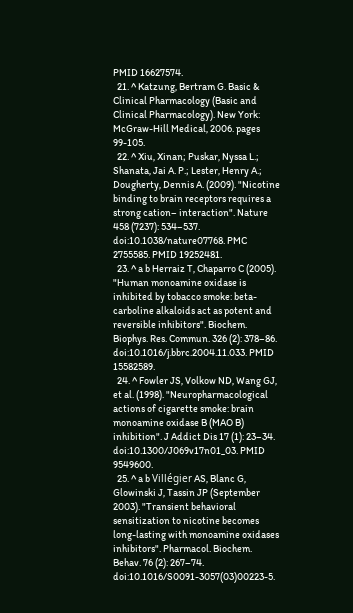PMID 16627574.
  21. ^ Katzung, Bertram G. Basic & Clinical Pharmacology (Basic and Clinical Pharmacology). New York: McGraw-Hill Medical, 2006. pages 99-105.
  22. ^ Xiu, Xinan; Puskar, Nyssa L.; Shanata, Jai A. P.; Lester, Henry A.; Dougherty, Dennis A. (2009). "Nicotine binding to brain receptors requires a strong cation– interaction". Nature 458 (7237): 534–537. doi:10.1038/nature07768. PMC 2755585. PMID 19252481.
  23. ^ a b Herraiz T, Chaparro C (2005). "Human monoamine oxidase is inhibited by tobacco smoke: beta-carboline alkaloids act as potent and reversible inhibitors". Biochem. Biophys. Res. Commun. 326 (2): 378–86. doi:10.1016/j.bbrc.2004.11.033. PMID 15582589.
  24. ^ Fowler JS, Volkow ND, Wang GJ, et al. (1998). "Neuropharmacological actions of cigarette smoke: brain monoamine oxidase B (MAO B) inhibition". J Addict Dis 17 (1): 23–34. doi:10.1300/J069v17n01_03. PMID 9549600.
  25. ^ a b Villégier AS, Blanc G, Glowinski J, Tassin JP (September 2003). "Transient behavioral sensitization to nicotine becomes long-lasting with monoamine oxidases inhibitors". Pharmacol. Biochem. Behav. 76 (2): 267–74. doi:10.1016/S0091-3057(03)00223-5.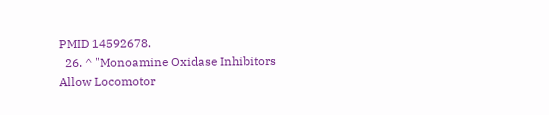PMID 14592678.
  26. ^ "Monoamine Oxidase Inhibitors Allow Locomotor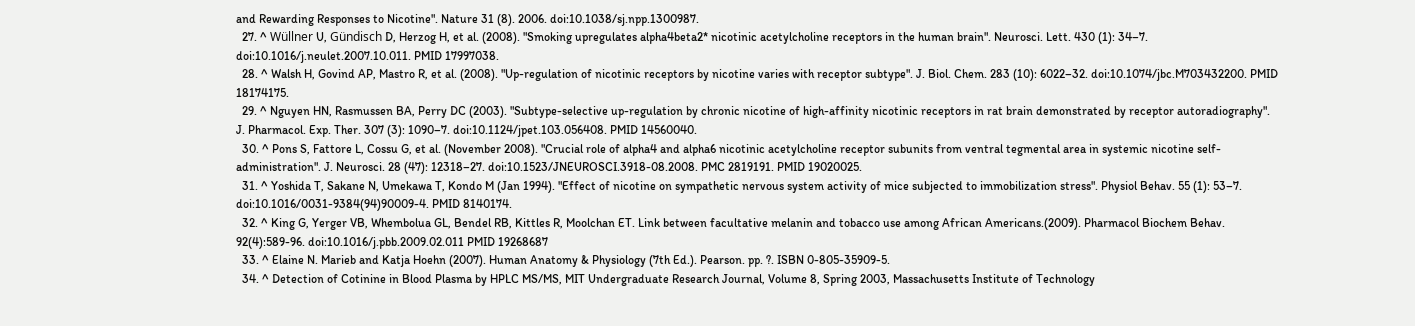and Rewarding Responses to Nicotine". Nature 31 (8). 2006. doi:10.1038/sj.npp.1300987.
  27. ^ Wüllner U, Gündisch D, Herzog H, et al. (2008). "Smoking upregulates alpha4beta2* nicotinic acetylcholine receptors in the human brain". Neurosci. Lett. 430 (1): 34–7. doi:10.1016/j.neulet.2007.10.011. PMID 17997038.
  28. ^ Walsh H, Govind AP, Mastro R, et al. (2008). "Up-regulation of nicotinic receptors by nicotine varies with receptor subtype". J. Biol. Chem. 283 (10): 6022–32. doi:10.1074/jbc.M703432200. PMID 18174175.
  29. ^ Nguyen HN, Rasmussen BA, Perry DC (2003). "Subtype-selective up-regulation by chronic nicotine of high-affinity nicotinic receptors in rat brain demonstrated by receptor autoradiography". J. Pharmacol. Exp. Ther. 307 (3): 1090–7. doi:10.1124/jpet.103.056408. PMID 14560040.
  30. ^ Pons S, Fattore L, Cossu G, et al. (November 2008). "Crucial role of alpha4 and alpha6 nicotinic acetylcholine receptor subunits from ventral tegmental area in systemic nicotine self-administration". J. Neurosci. 28 (47): 12318–27. doi:10.1523/JNEUROSCI.3918-08.2008. PMC 2819191. PMID 19020025.
  31. ^ Yoshida T, Sakane N, Umekawa T, Kondo M (Jan 1994). "Effect of nicotine on sympathetic nervous system activity of mice subjected to immobilization stress". Physiol Behav. 55 (1): 53–7. doi:10.1016/0031-9384(94)90009-4. PMID 8140174.
  32. ^ King G, Yerger VB, Whembolua GL, Bendel RB, Kittles R, Moolchan ET. Link between facultative melanin and tobacco use among African Americans.(2009). Pharmacol Biochem Behav. 92(4):589-96. doi:10.1016/j.pbb.2009.02.011 PMID 19268687
  33. ^ Elaine N. Marieb and Katja Hoehn (2007). Human Anatomy & Physiology (7th Ed.). Pearson. pp. ?. ISBN 0-805-35909-5.
  34. ^ Detection of Cotinine in Blood Plasma by HPLC MS/MS, MIT Undergraduate Research Journal, Volume 8, Spring 2003, Massachusetts Institute of Technology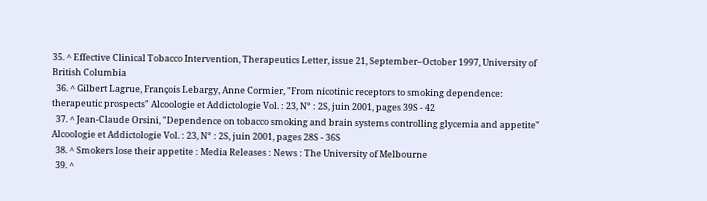35. ^ Effective Clinical Tobacco Intervention, Therapeutics Letter, issue 21, September–October 1997, University of British Columbia
  36. ^ Gilbert Lagrue, François Lebargy, Anne Cormier, "From nicotinic receptors to smoking dependence: therapeutic prospects" Alcoologie et Addictologie Vol. : 23, N° : 2S, juin 2001, pages 39S - 42
  37. ^ Jean-Claude Orsini, "Dependence on tobacco smoking and brain systems controlling glycemia and appetite" Alcoologie et Addictologie Vol. : 23, N° : 2S, juin 2001, pages 28S - 36S
  38. ^ Smokers lose their appetite : Media Releases : News : The University of Melbourne
  39. ^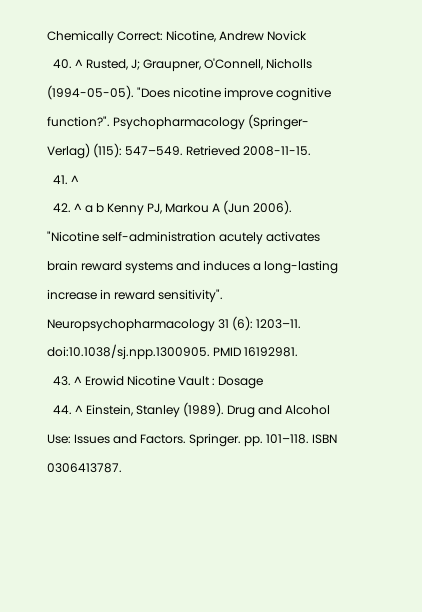Chemically Correct: Nicotine, Andrew Novick
  40. ^ Rusted, J; Graupner, O'Connell, Nicholls (1994-05-05). "Does nicotine improve cognitive function?". Psychopharmacology (Springer-Verlag) (115): 547–549. Retrieved 2008-11-15.
  41. ^
  42. ^ a b Kenny PJ, Markou A (Jun 2006). "Nicotine self-administration acutely activates brain reward systems and induces a long-lasting increase in reward sensitivity". Neuropsychopharmacology 31 (6): 1203–11. doi:10.1038/sj.npp.1300905. PMID 16192981.
  43. ^ Erowid Nicotine Vault : Dosage
  44. ^ Einstein, Stanley (1989). Drug and Alcohol Use: Issues and Factors. Springer. pp. 101–118. ISBN 0306413787.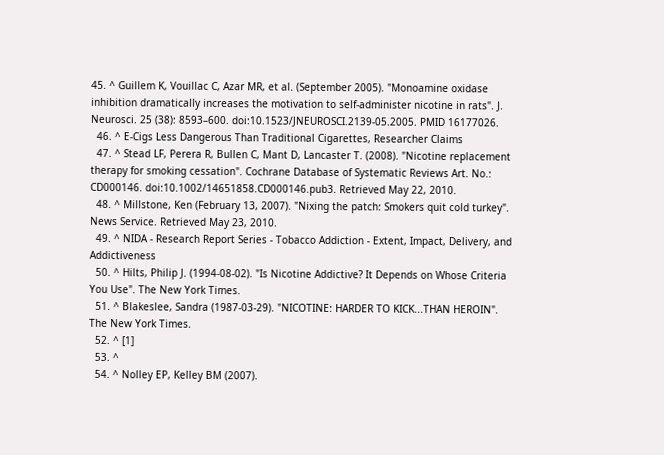45. ^ Guillem K, Vouillac C, Azar MR, et al. (September 2005). "Monoamine oxidase inhibition dramatically increases the motivation to self-administer nicotine in rats". J. Neurosci. 25 (38): 8593–600. doi:10.1523/JNEUROSCI.2139-05.2005. PMID 16177026.
  46. ^ E-Cigs Less Dangerous Than Traditional Cigarettes, Researcher Claims
  47. ^ Stead LF, Perera R, Bullen C, Mant D, Lancaster T. (2008). "Nicotine replacement therapy for smoking cessation". Cochrane Database of Systematic Reviews Art. No.: CD000146. doi:10.1002/14651858.CD000146.pub3. Retrieved May 22, 2010.
  48. ^ Millstone, Ken (February 13, 2007). "Nixing the patch: Smokers quit cold turkey". News Service. Retrieved May 23, 2010.
  49. ^ NIDA - Research Report Series - Tobacco Addiction - Extent, Impact, Delivery, and Addictiveness
  50. ^ Hilts, Philip J. (1994-08-02). "Is Nicotine Addictive? It Depends on Whose Criteria You Use". The New York Times.
  51. ^ Blakeslee, Sandra (1987-03-29). "NICOTINE: HARDER TO KICK...THAN HEROIN". The New York Times.
  52. ^ [1]
  53. ^
  54. ^ Nolley EP, Kelley BM (2007).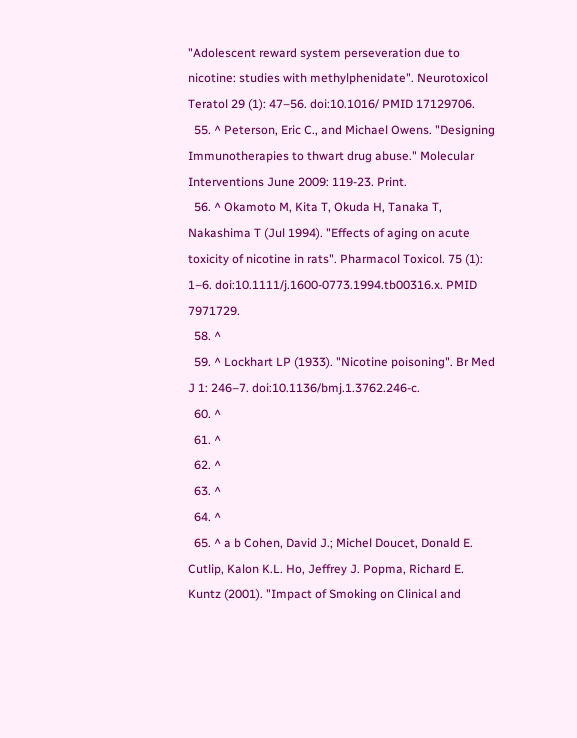"Adolescent reward system perseveration due to nicotine: studies with methylphenidate". Neurotoxicol Teratol 29 (1): 47–56. doi:10.1016/ PMID 17129706.
  55. ^ Peterson, Eric C., and Michael Owens. "Designing Immunotherapies to thwart drug abuse." Molecular Interventions June 2009: 119-23. Print.
  56. ^ Okamoto M, Kita T, Okuda H, Tanaka T, Nakashima T (Jul 1994). "Effects of aging on acute toxicity of nicotine in rats". Pharmacol Toxicol. 75 (1): 1–6. doi:10.1111/j.1600-0773.1994.tb00316.x. PMID 7971729.
  58. ^
  59. ^ Lockhart LP (1933). "Nicotine poisoning". Br Med J 1: 246–7. doi:10.1136/bmj.1.3762.246-c.
  60. ^
  61. ^
  62. ^
  63. ^
  64. ^
  65. ^ a b Cohen, David J.; Michel Doucet, Donald E. Cutlip, Kalon K.L. Ho, Jeffrey J. Popma, Richard E. Kuntz (2001). "Impact of Smoking on Clinical and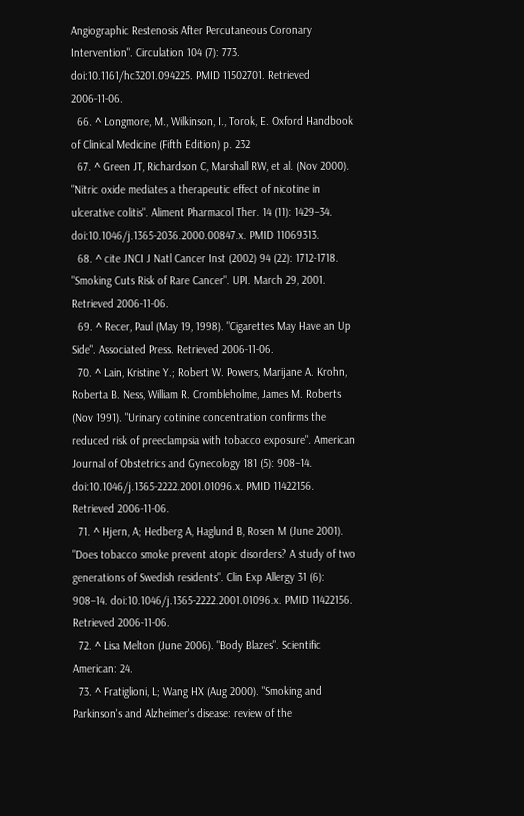Angiographic Restenosis After Percutaneous Coronary Intervention". Circulation 104 (7): 773. doi:10.1161/hc3201.094225. PMID 11502701. Retrieved 2006-11-06.
  66. ^ Longmore, M., Wilkinson, I., Torok, E. Oxford Handbook of Clinical Medicine (Fifth Edition) p. 232
  67. ^ Green JT, Richardson C, Marshall RW, et al. (Nov 2000). "Nitric oxide mediates a therapeutic effect of nicotine in ulcerative colitis". Aliment Pharmacol Ther. 14 (11): 1429–34. doi:10.1046/j.1365-2036.2000.00847.x. PMID 11069313.
  68. ^ cite JNCI J Natl Cancer Inst (2002) 94 (22): 1712-1718. "Smoking Cuts Risk of Rare Cancer". UPI. March 29, 2001. Retrieved 2006-11-06.
  69. ^ Recer, Paul (May 19, 1998). "Cigarettes May Have an Up Side". Associated Press. Retrieved 2006-11-06.
  70. ^ Lain, Kristine Y.; Robert W. Powers, Marijane A. Krohn, Roberta B. Ness, William R. Crombleholme, James M. Roberts (Nov 1991). "Urinary cotinine concentration confirms the reduced risk of preeclampsia with tobacco exposure". American Journal of Obstetrics and Gynecology 181 (5): 908–14. doi:10.1046/j.1365-2222.2001.01096.x. PMID 11422156. Retrieved 2006-11-06.
  71. ^ Hjern, A; Hedberg A, Haglund B, Rosen M (June 2001). "Does tobacco smoke prevent atopic disorders? A study of two generations of Swedish residents". Clin Exp Allergy 31 (6): 908–14. doi:10.1046/j.1365-2222.2001.01096.x. PMID 11422156. Retrieved 2006-11-06.
  72. ^ Lisa Melton (June 2006). "Body Blazes". Scientific American: 24.
  73. ^ Fratiglioni, L; Wang HX (Aug 2000). "Smoking and Parkinson's and Alzheimer's disease: review of the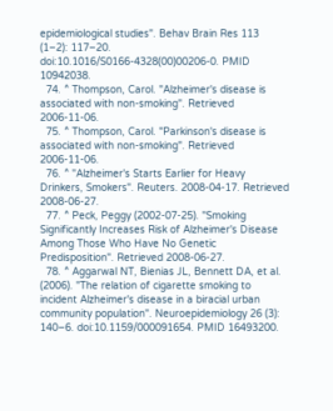epidemiological studies". Behav Brain Res 113 (1–2): 117–20. doi:10.1016/S0166-4328(00)00206-0. PMID 10942038.
  74. ^ Thompson, Carol. "Alzheimer's disease is associated with non-smoking". Retrieved 2006-11-06.
  75. ^ Thompson, Carol. "Parkinson's disease is associated with non-smoking". Retrieved 2006-11-06.
  76. ^ "Alzheimer's Starts Earlier for Heavy Drinkers, Smokers". Reuters. 2008-04-17. Retrieved 2008-06-27.
  77. ^ Peck, Peggy (2002-07-25). "Smoking Significantly Increases Risk of Alzheimer's Disease Among Those Who Have No Genetic Predisposition". Retrieved 2008-06-27.
  78. ^ Aggarwal NT, Bienias JL, Bennett DA, et al. (2006). "The relation of cigarette smoking to incident Alzheimer's disease in a biracial urban community population". Neuroepidemiology 26 (3): 140–6. doi:10.1159/000091654. PMID 16493200.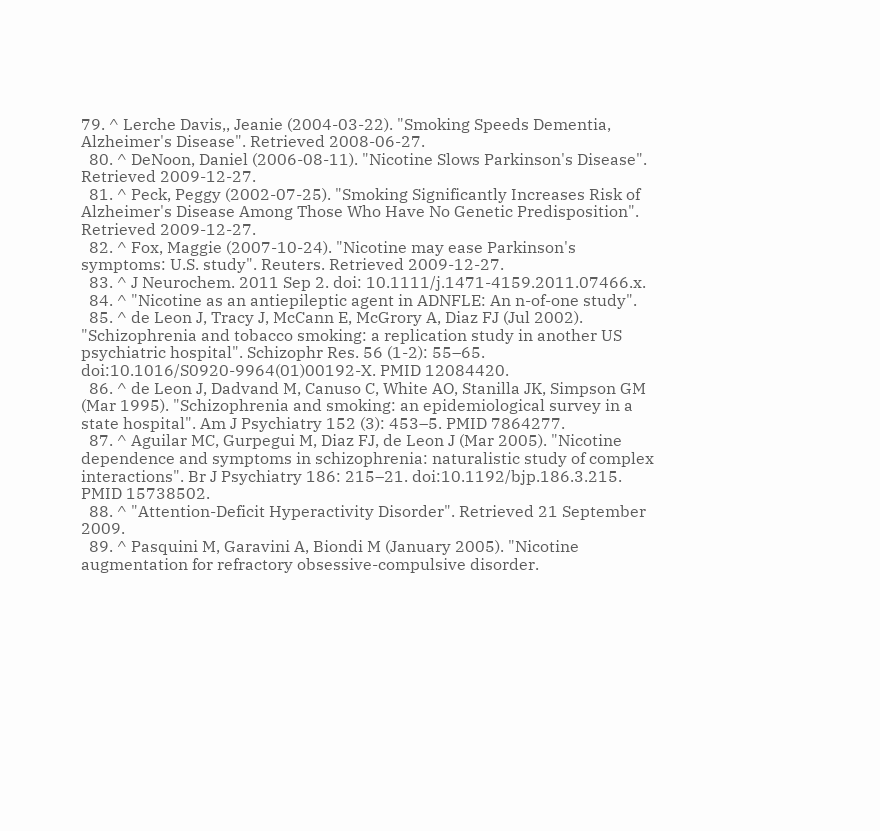79. ^ Lerche Davis,, Jeanie (2004-03-22). "Smoking Speeds Dementia, Alzheimer's Disease". Retrieved 2008-06-27.
  80. ^ DeNoon, Daniel (2006-08-11). "Nicotine Slows Parkinson's Disease". Retrieved 2009-12-27.
  81. ^ Peck, Peggy (2002-07-25). "Smoking Significantly Increases Risk of Alzheimer's Disease Among Those Who Have No Genetic Predisposition". Retrieved 2009-12-27.
  82. ^ Fox, Maggie (2007-10-24). "Nicotine may ease Parkinson's symptoms: U.S. study". Reuters. Retrieved 2009-12-27.
  83. ^ J Neurochem. 2011 Sep 2. doi: 10.1111/j.1471-4159.2011.07466.x.
  84. ^ "Nicotine as an antiepileptic agent in ADNFLE: An n-of-one study".
  85. ^ de Leon J, Tracy J, McCann E, McGrory A, Diaz FJ (Jul 2002). "Schizophrenia and tobacco smoking: a replication study in another US psychiatric hospital". Schizophr Res. 56 (1-2): 55–65. doi:10.1016/S0920-9964(01)00192-X. PMID 12084420.
  86. ^ de Leon J, Dadvand M, Canuso C, White AO, Stanilla JK, Simpson GM (Mar 1995). "Schizophrenia and smoking: an epidemiological survey in a state hospital". Am J Psychiatry 152 (3): 453–5. PMID 7864277.
  87. ^ Aguilar MC, Gurpegui M, Diaz FJ, de Leon J (Mar 2005). "Nicotine dependence and symptoms in schizophrenia: naturalistic study of complex interactions". Br J Psychiatry 186: 215–21. doi:10.1192/bjp.186.3.215. PMID 15738502.
  88. ^ "Attention-Deficit Hyperactivity Disorder". Retrieved 21 September 2009.
  89. ^ Pasquini M, Garavini A, Biondi M (January 2005). "Nicotine augmentation for refractory obsessive-compulsive disorder.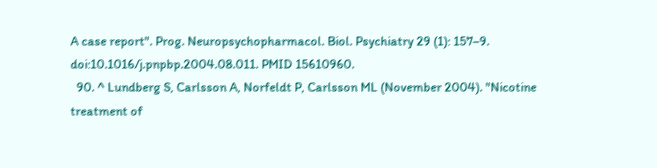A case report". Prog. Neuropsychopharmacol. Biol. Psychiatry 29 (1): 157–9. doi:10.1016/j.pnpbp.2004.08.011. PMID 15610960.
  90. ^ Lundberg S, Carlsson A, Norfeldt P, Carlsson ML (November 2004). "Nicotine treatment of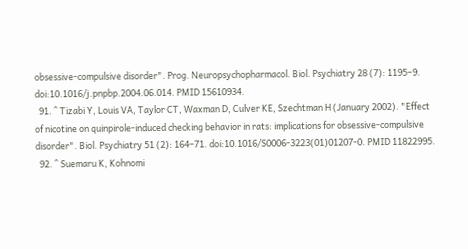obsessive-compulsive disorder". Prog. Neuropsychopharmacol. Biol. Psychiatry 28 (7): 1195–9. doi:10.1016/j.pnpbp.2004.06.014. PMID 15610934.
  91. ^ Tizabi Y, Louis VA, Taylor CT, Waxman D, Culver KE, Szechtman H (January 2002). "Effect of nicotine on quinpirole-induced checking behavior in rats: implications for obsessive-compulsive disorder". Biol. Psychiatry 51 (2): 164–71. doi:10.1016/S0006-3223(01)01207-0. PMID 11822995.
  92. ^ Suemaru K, Kohnomi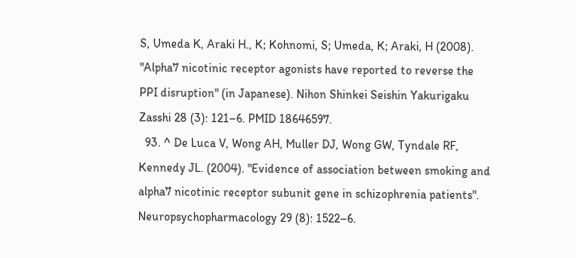S, Umeda K, Araki H., K; Kohnomi, S; Umeda, K; Araki, H (2008). "Alpha7 nicotinic receptor agonists have reported to reverse the PPI disruption" (in Japanese). Nihon Shinkei Seishin Yakurigaku Zasshi 28 (3): 121–6. PMID 18646597.
  93. ^ De Luca V, Wong AH, Muller DJ, Wong GW, Tyndale RF, Kennedy JL. (2004). "Evidence of association between smoking and alpha7 nicotinic receptor subunit gene in schizophrenia patients". Neuropsychopharmacology 29 (8): 1522–6.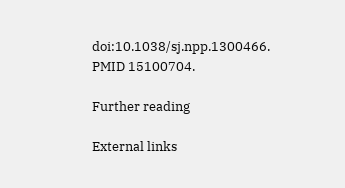doi:10.1038/sj.npp.1300466. PMID 15100704.

Further reading

External links